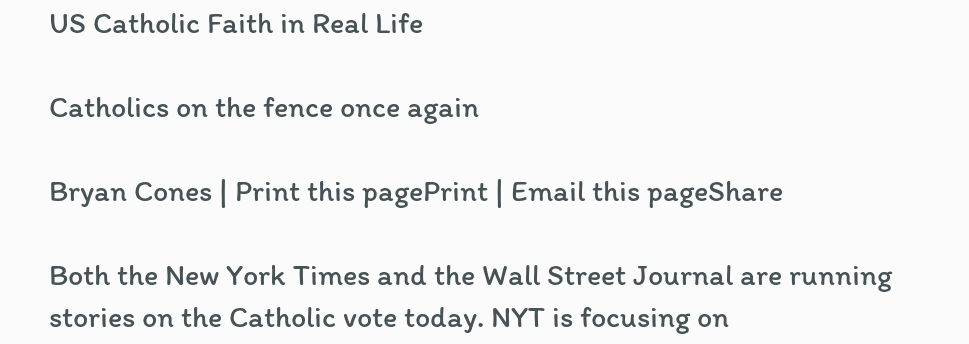US Catholic Faith in Real Life

Catholics on the fence once again

Bryan Cones | Print this pagePrint | Email this pageShare

Both the New York Times and the Wall Street Journal are running stories on the Catholic vote today. NYT is focusing on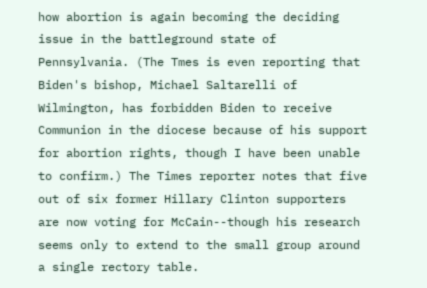how abortion is again becoming the deciding issue in the battleground state of Pennsylvania. (The Tmes is even reporting that Biden's bishop, Michael Saltarelli of Wilmington, has forbidden Biden to receive Communion in the diocese because of his support for abortion rights, though I have been unable to confirm.) The Times reporter notes that five out of six former Hillary Clinton supporters are now voting for McCain--though his research seems only to extend to the small group around a single rectory table.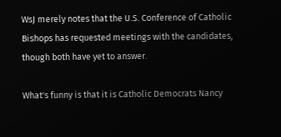WsJ merely notes that the U.S. Conference of Catholic Bishops has requested meetings with the candidates, though both have yet to answer.

What's funny is that it is Catholic Democrats Nancy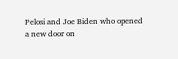Pelosi and Joe Biden who opened a new door on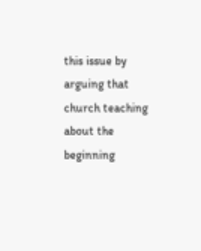this issue by arguing that church teaching about the beginning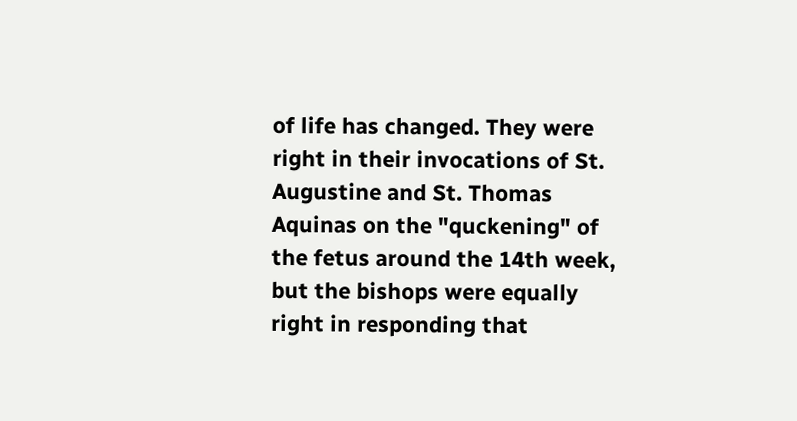of life has changed. They were right in their invocations of St. Augustine and St. Thomas Aquinas on the "quckening" of the fetus around the 14th week, but the bishops were equally right in responding that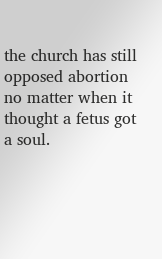the church has still opposed abortion no matter when it thought a fetus got a soul.